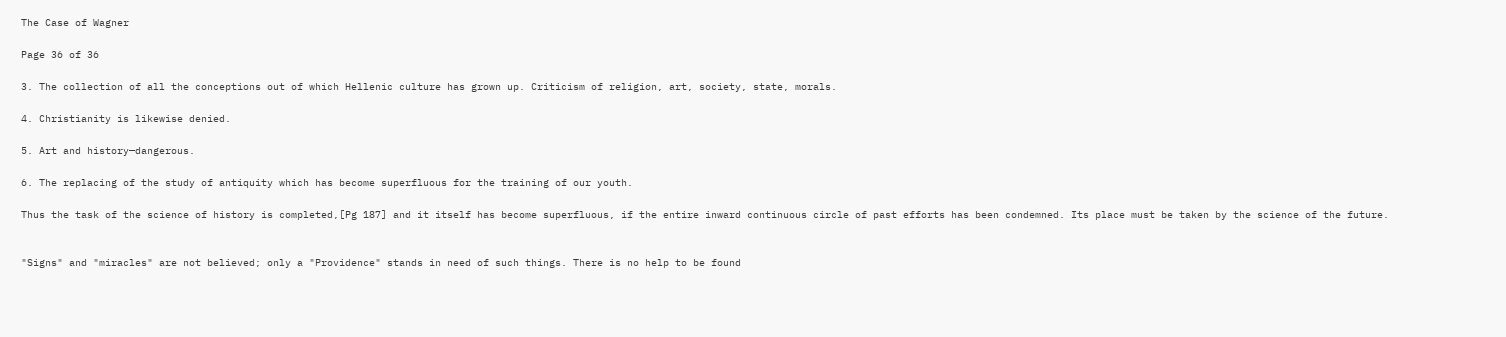The Case of Wagner

Page 36 of 36

3. The collection of all the conceptions out of which Hellenic culture has grown up. Criticism of religion, art, society, state, morals.

4. Christianity is likewise denied.

5. Art and history—dangerous.

6. The replacing of the study of antiquity which has become superfluous for the training of our youth.

Thus the task of the science of history is completed,[Pg 187] and it itself has become superfluous, if the entire inward continuous circle of past efforts has been condemned. Its place must be taken by the science of the future.


"Signs" and "miracles" are not believed; only a "Providence" stands in need of such things. There is no help to be found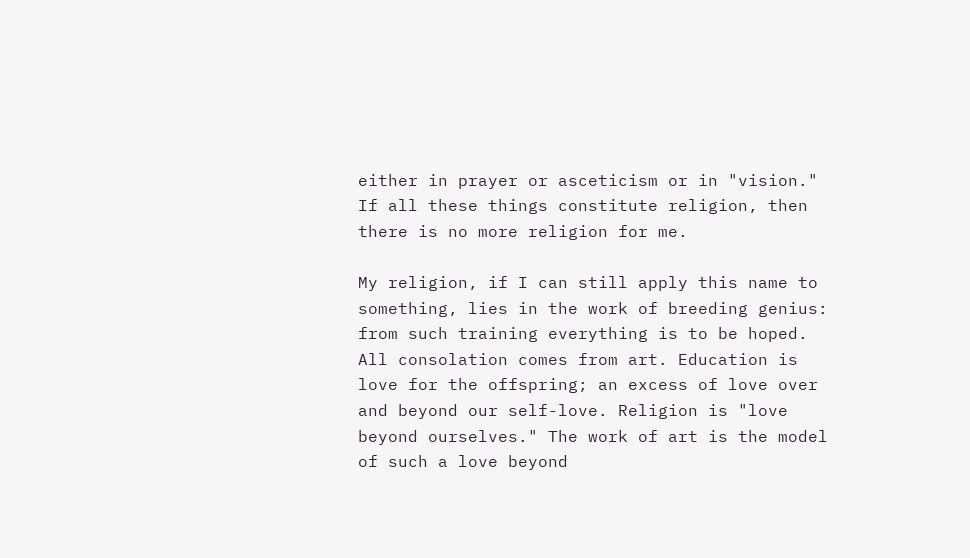either in prayer or asceticism or in "vision." If all these things constitute religion, then there is no more religion for me.

My religion, if I can still apply this name to something, lies in the work of breeding genius: from such training everything is to be hoped. All consolation comes from art. Education is love for the offspring; an excess of love over and beyond our self-love. Religion is "love beyond ourselves." The work of art is the model of such a love beyond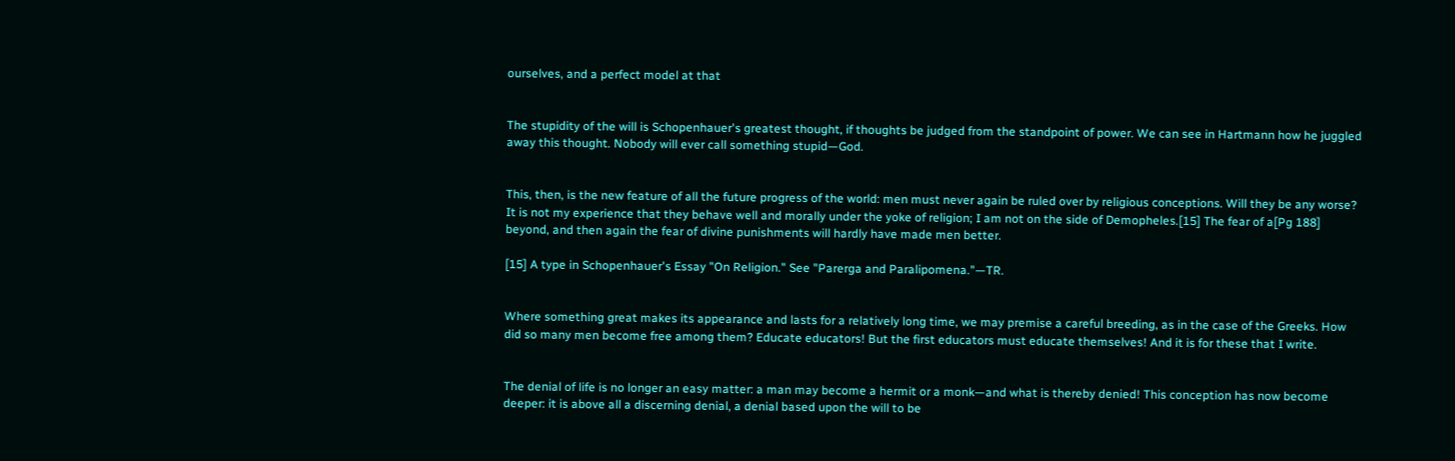ourselves, and a perfect model at that


The stupidity of the will is Schopenhauer's greatest thought, if thoughts be judged from the standpoint of power. We can see in Hartmann how he juggled away this thought. Nobody will ever call something stupid—God.


This, then, is the new feature of all the future progress of the world: men must never again be ruled over by religious conceptions. Will they be any worse? It is not my experience that they behave well and morally under the yoke of religion; I am not on the side of Demopheles.[15] The fear of a[Pg 188] beyond, and then again the fear of divine punishments will hardly have made men better.

[15] A type in Schopenhauer's Essay "On Religion." See "Parerga and Paralipomena."—TR.


Where something great makes its appearance and lasts for a relatively long time, we may premise a careful breeding, as in the case of the Greeks. How did so many men become free among them? Educate educators! But the first educators must educate themselves! And it is for these that I write.


The denial of life is no longer an easy matter: a man may become a hermit or a monk—and what is thereby denied! This conception has now become deeper: it is above all a discerning denial, a denial based upon the will to be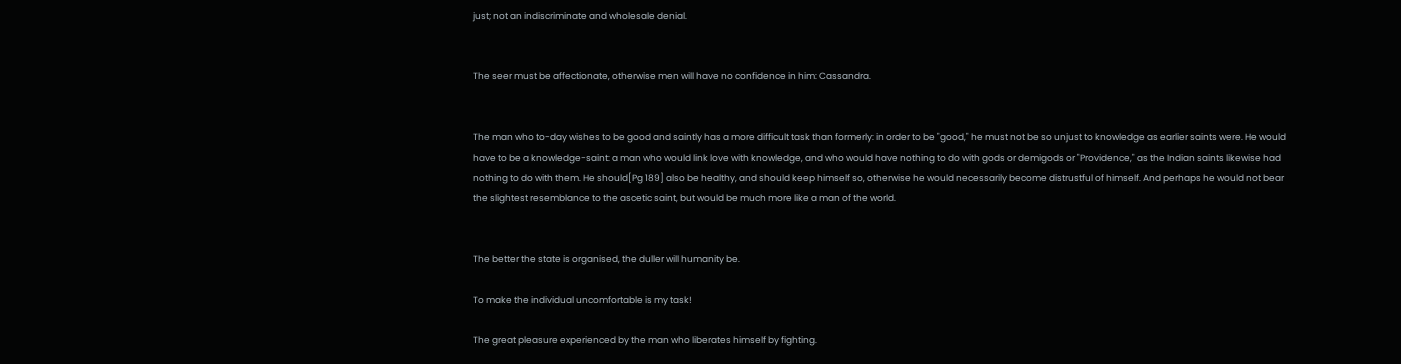just; not an indiscriminate and wholesale denial.


The seer must be affectionate, otherwise men will have no confidence in him: Cassandra.


The man who to-day wishes to be good and saintly has a more difficult task than formerly: in order to be "good," he must not be so unjust to knowledge as earlier saints were. He would have to be a knowledge-saint: a man who would link love with knowledge, and who would have nothing to do with gods or demigods or "Providence," as the Indian saints likewise had nothing to do with them. He should[Pg 189] also be healthy, and should keep himself so, otherwise he would necessarily become distrustful of himself. And perhaps he would not bear the slightest resemblance to the ascetic saint, but would be much more like a man of the world.


The better the state is organised, the duller will humanity be.

To make the individual uncomfortable is my task!

The great pleasure experienced by the man who liberates himself by fighting.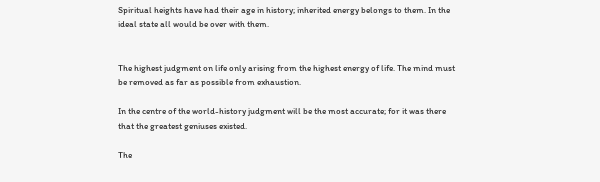Spiritual heights have had their age in history; inherited energy belongs to them. In the ideal state all would be over with them.


The highest judgment on life only arising from the highest energy of life. The mind must be removed as far as possible from exhaustion.

In the centre of the world-history judgment will be the most accurate; for it was there that the greatest geniuses existed.

The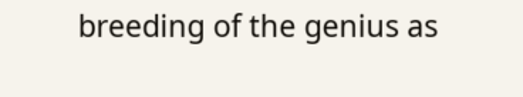breeding of the genius as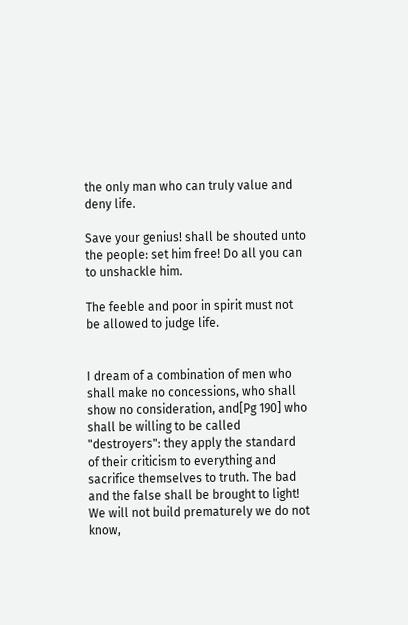the only man who can truly value and deny life.

Save your genius! shall be shouted unto the people: set him free! Do all you can to unshackle him.

The feeble and poor in spirit must not be allowed to judge life.


I dream of a combination of men who shall make no concessions, who shall show no consideration, and[Pg 190] who shall be willing to be called "destroyers": they apply the standard of their criticism to everything and sacrifice themselves to truth. The bad and the false shall be brought to light! We will not build prematurely we do not know,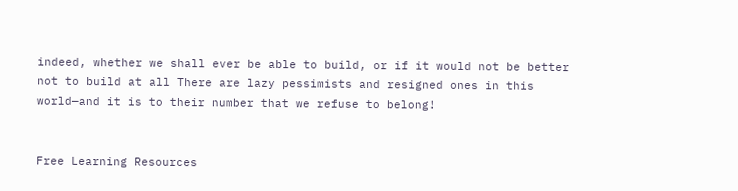indeed, whether we shall ever be able to build, or if it would not be better not to build at all There are lazy pessimists and resigned ones in this world—and it is to their number that we refuse to belong!


Free Learning Resources